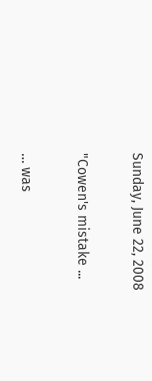Sunday, June 22, 2008

"Cowen's mistake ...

… was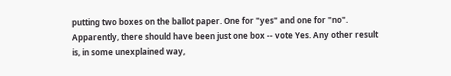putting two boxes on the ballot paper. One for "yes" and one for "no". Apparently, there should have been just one box -- vote Yes. Any other result is, in some unexplained way,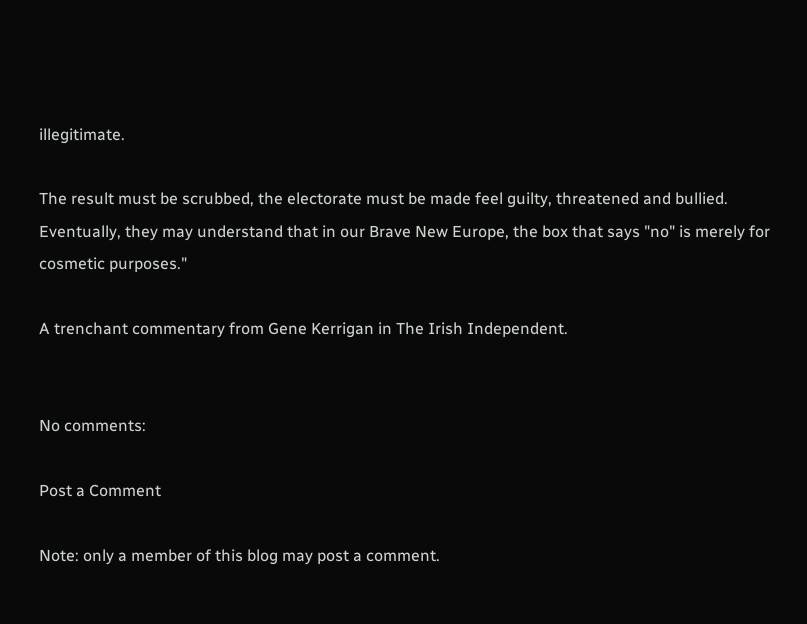illegitimate.

The result must be scrubbed, the electorate must be made feel guilty, threatened and bullied. Eventually, they may understand that in our Brave New Europe, the box that says "no" is merely for cosmetic purposes."

A trenchant commentary from Gene Kerrigan in The Irish Independent.


No comments:

Post a Comment

Note: only a member of this blog may post a comment.